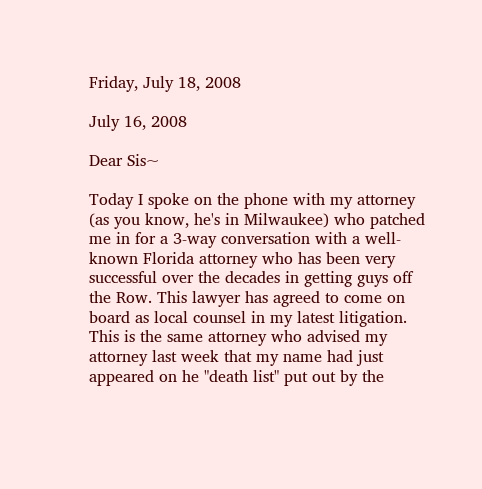Friday, July 18, 2008

July 16, 2008

Dear Sis~

Today I spoke on the phone with my attorney (as you know, he's in Milwaukee) who patched me in for a 3-way conversation with a well-known Florida attorney who has been very successful over the decades in getting guys off the Row. This lawyer has agreed to come on board as local counsel in my latest litigation. This is the same attorney who advised my attorney last week that my name had just appeared on he "death list" put out by the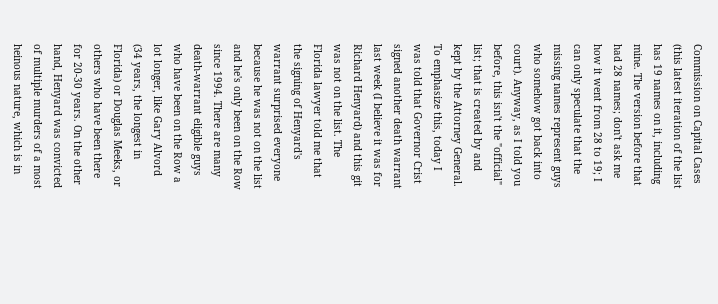Commission on Capital Cases (this latest iteration of the list has 19 names on it, including mine. The version before that had 28 names; don't ask me how it went from 28 to 19; I can only speculate that the missing names represent guys who somehow got back into court). Anyway, as I told you before, this isn't the "official" list; that is created by and kept by the Attorney General. To emphasize this, today I was told that Governor Crist signed another death warrant last week (I believe it was for Richard Henyard) and this git was not on the list. The Florida lawyer told me that the signing of Henyard's warrant surprised everyone because he was not on the list and he's only been on the Row since 1994. There are many death-warrant eligible guys who have been on the Row a lot longer, like Gary Alvord (34 years, the longest in Florida) or Douglas Meeks, or others who have been there for 20-30 years. On the other hand, Henyard was convicted of multiple murders of a most heinous nature, which is in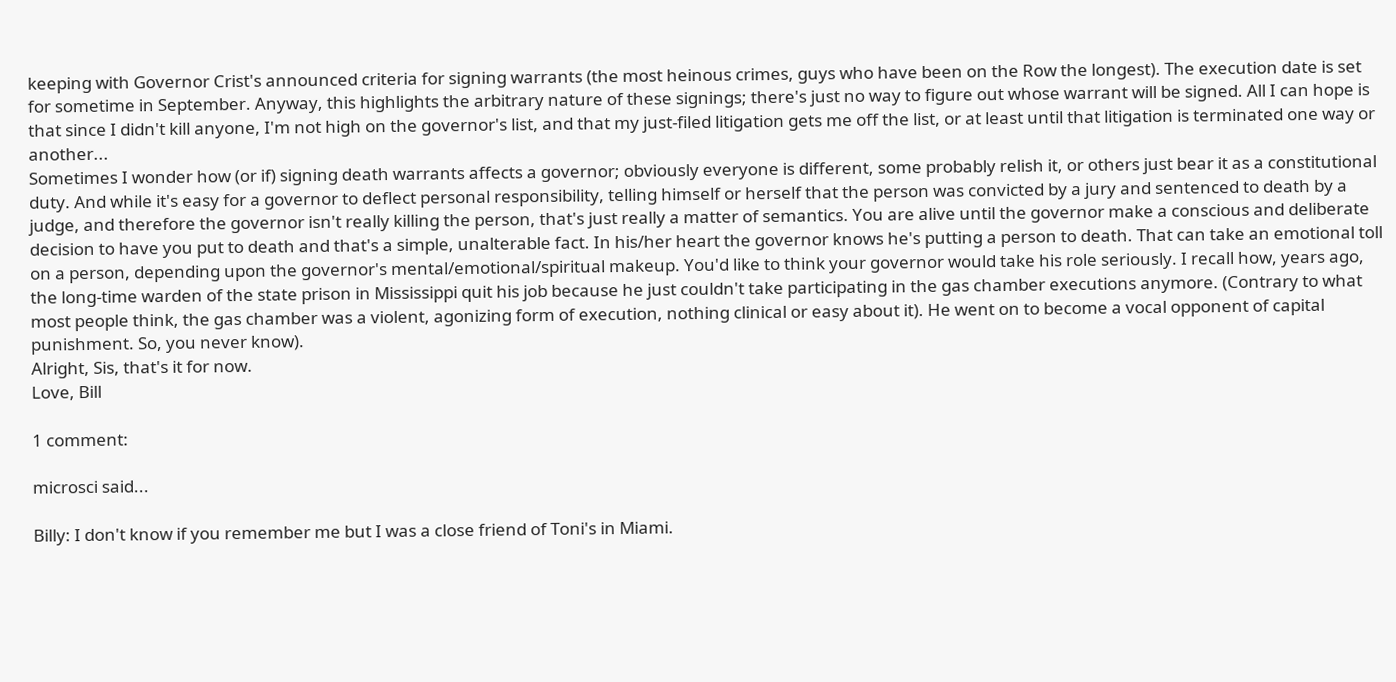keeping with Governor Crist's announced criteria for signing warrants (the most heinous crimes, guys who have been on the Row the longest). The execution date is set for sometime in September. Anyway, this highlights the arbitrary nature of these signings; there's just no way to figure out whose warrant will be signed. All I can hope is that since I didn't kill anyone, I'm not high on the governor's list, and that my just-filed litigation gets me off the list, or at least until that litigation is terminated one way or another...
Sometimes I wonder how (or if) signing death warrants affects a governor; obviously everyone is different, some probably relish it, or others just bear it as a constitutional duty. And while it's easy for a governor to deflect personal responsibility, telling himself or herself that the person was convicted by a jury and sentenced to death by a judge, and therefore the governor isn't really killing the person, that's just really a matter of semantics. You are alive until the governor make a conscious and deliberate decision to have you put to death and that's a simple, unalterable fact. In his/her heart the governor knows he's putting a person to death. That can take an emotional toll on a person, depending upon the governor's mental/emotional/spiritual makeup. You'd like to think your governor would take his role seriously. I recall how, years ago, the long-time warden of the state prison in Mississippi quit his job because he just couldn't take participating in the gas chamber executions anymore. (Contrary to what most people think, the gas chamber was a violent, agonizing form of execution, nothing clinical or easy about it). He went on to become a vocal opponent of capital punishment. So, you never know).
Alright, Sis, that's it for now.
Love, Bill

1 comment:

microsci said...

Billy: I don't know if you remember me but I was a close friend of Toni's in Miami.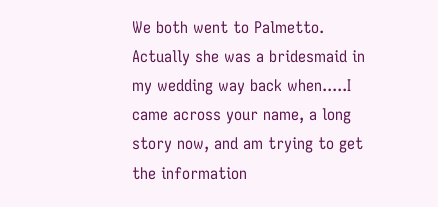We both went to Palmetto. Actually she was a bridesmaid in my wedding way back when.....I came across your name, a long story now, and am trying to get the information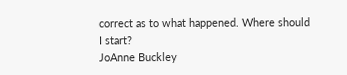correct as to what happened. Where should I start?
JoAnne Buckley